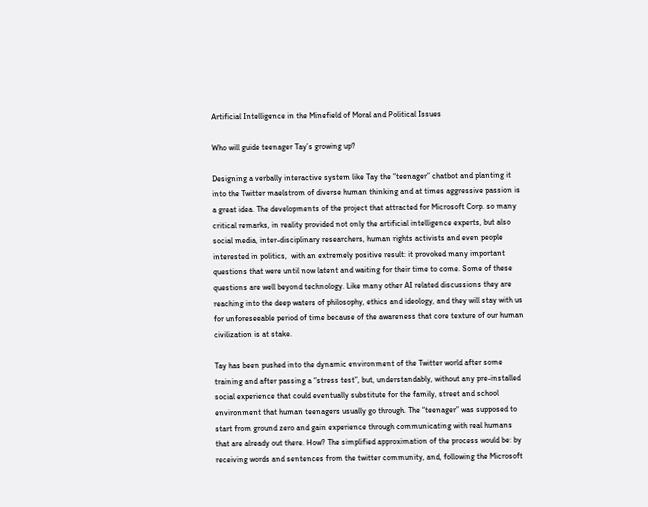Artificial Intelligence in the Minefield of Moral and Political Issues

Who will guide teenager Tay’s growing up?

Designing a verbally interactive system like Tay the “teenager” chatbot and planting it into the Twitter maelstrom of diverse human thinking and at times aggressive passion is a great idea. The developments of the project that attracted for Microsoft Corp. so many critical remarks, in reality provided not only the artificial intelligence experts, but also social media, inter-disciplinary researchers, human rights activists and even people interested in politics,  with an extremely positive result: it provoked many important questions that were until now latent and waiting for their time to come. Some of these questions are well beyond technology. Like many other AI related discussions they are reaching into the deep waters of philosophy, ethics and ideology, and they will stay with us for unforeseeable period of time because of the awareness that core texture of our human civilization is at stake.

Tay has been pushed into the dynamic environment of the Twitter world after some training and after passing a “stress test”, but, understandably, without any pre-installed social experience that could eventually substitute for the family, street and school environment that human teenagers usually go through. The “teenager” was supposed to start from ground zero and gain experience through communicating with real humans that are already out there. How? The simplified approximation of the process would be: by receiving words and sentences from the twitter community, and, following the Microsoft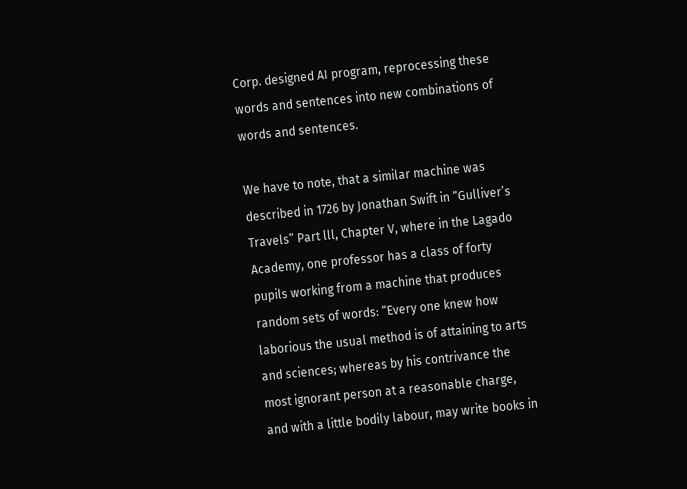Corp. designed AI program, reprocessing these words and sentences into new combinations of words and sentences.

We have to note, that a similar machine was described in 1726 by Jonathan Swift in “Gulliver’s Travels” Part lll, Chapter V, where in the Lagado Academy, one professor has a class of forty pupils working from a machine that produces random sets of words: “Every one knew how laborious the usual method is of attaining to arts and sciences; whereas by his contrivance the most ignorant person at a reasonable charge, and with a little bodily labour, may write books in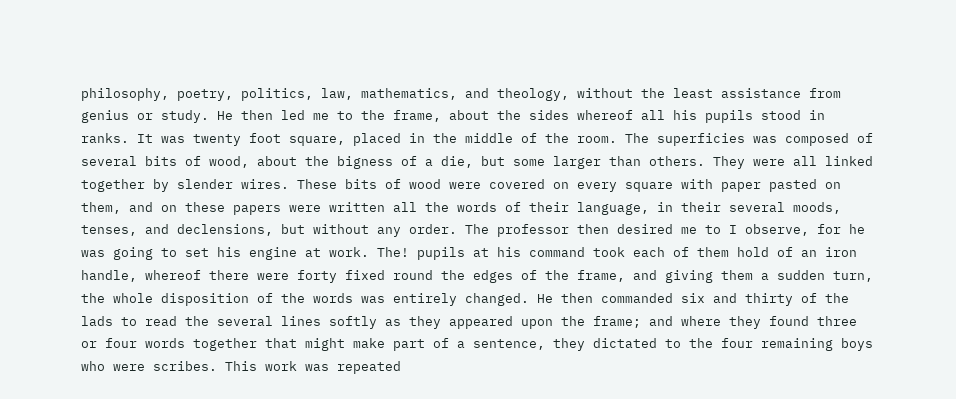philosophy, poetry, politics, law, mathematics, and theology, without the least assistance from genius or study. He then led me to the frame, about the sides whereof all his pupils stood in ranks. It was twenty foot square, placed in the middle of the room. The superficies was composed of several bits of wood, about the bigness of a die, but some larger than others. They were all linked together by slender wires. These bits of wood were covered on every square with paper pasted on them, and on these papers were written all the words of their language, in their several moods, tenses, and declensions, but without any order. The professor then desired me to I observe, for he was going to set his engine at work. The! pupils at his command took each of them hold of an iron handle, whereof there were forty fixed round the edges of the frame, and giving them a sudden turn, the whole disposition of the words was entirely changed. He then commanded six and thirty of the lads to read the several lines softly as they appeared upon the frame; and where they found three or four words together that might make part of a sentence, they dictated to the four remaining boys who were scribes. This work was repeated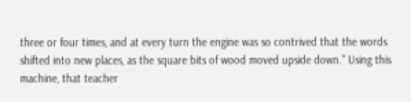three or four times, and at every turn the engine was so contrived that the words shifted into new places, as the square bits of wood moved upside down.” Using this machine, that teacher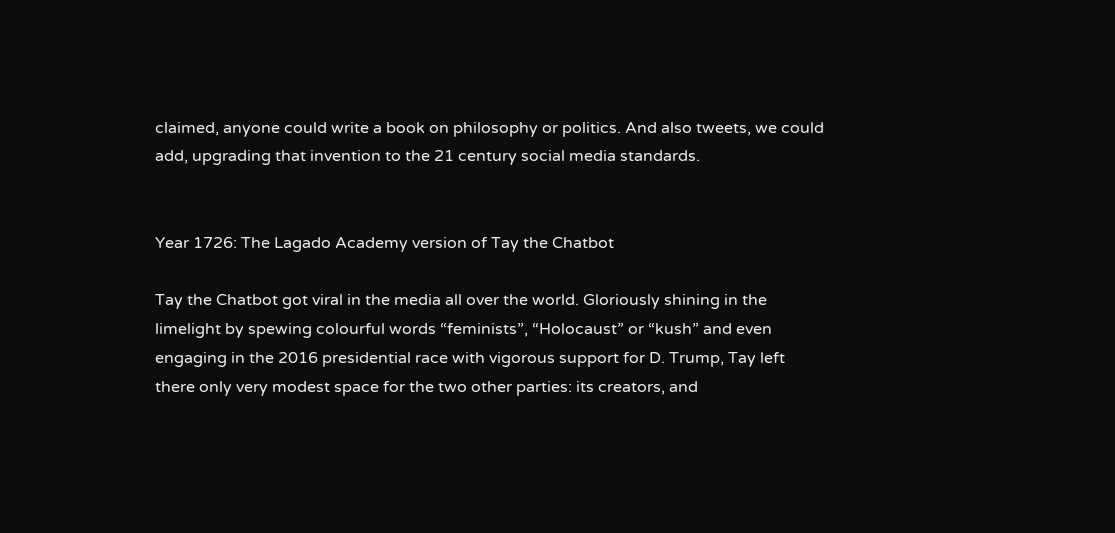claimed, anyone could write a book on philosophy or politics. And also tweets, we could add, upgrading that invention to the 21 century social media standards.


Year 1726: The Lagado Academy version of Tay the Chatbot

Tay the Chatbot got viral in the media all over the world. Gloriously shining in the limelight by spewing colourful words “feminists”, “Holocaust” or “kush” and even engaging in the 2016 presidential race with vigorous support for D. Trump, Tay left there only very modest space for the two other parties: its creators, and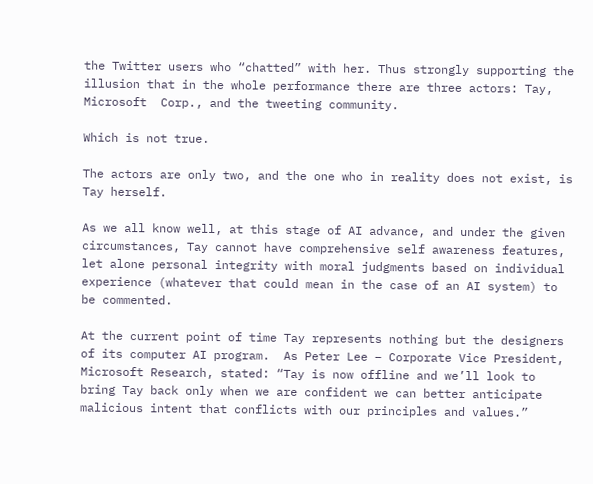the Twitter users who “chatted” with her. Thus strongly supporting the illusion that in the whole performance there are three actors: Tay, Microsoft  Corp., and the tweeting community.

Which is not true.

The actors are only two, and the one who in reality does not exist, is Tay herself.

As we all know well, at this stage of AI advance, and under the given circumstances, Tay cannot have comprehensive self awareness features, let alone personal integrity with moral judgments based on individual experience (whatever that could mean in the case of an AI system) to be commented.

At the current point of time Tay represents nothing but the designers of its computer AI program.  As Peter Lee – Corporate Vice President, Microsoft Research, stated: “Tay is now offline and we’ll look to bring Tay back only when we are confident we can better anticipate malicious intent that conflicts with our principles and values.”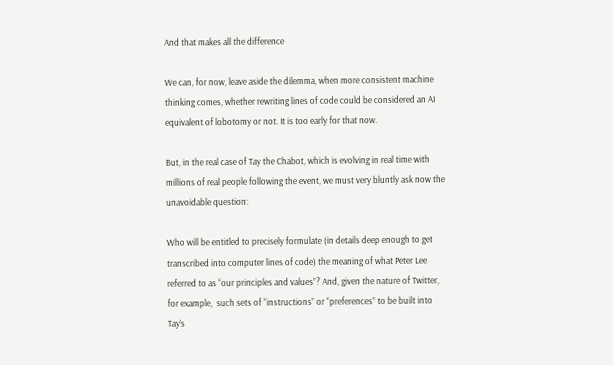And that makes all the difference

We can, for now, leave aside the dilemma, when more consistent machine thinking comes, whether rewriting lines of code could be considered an AI equivalent of lobotomy or not. It is too early for that now.

But, in the real case of Tay the Chabot, which is evolving in real time with millions of real people following the event, we must very bluntly ask now the unavoidable question:

Who will be entitled to precisely formulate (in details deep enough to get transcribed into computer lines of code) the meaning of what Peter Lee referred to as “our principles and values”? And, given the nature of Twitter, for example,  such sets of “instructions” or “preferences” to be built into Tay’s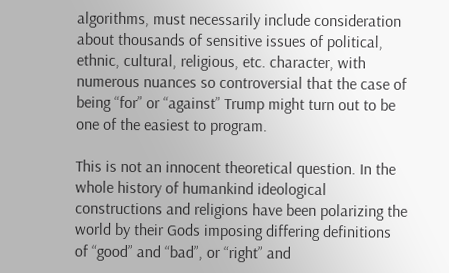algorithms, must necessarily include consideration about thousands of sensitive issues of political, ethnic, cultural, religious, etc. character, with numerous nuances so controversial that the case of being “for” or “against” Trump might turn out to be one of the easiest to program.

This is not an innocent theoretical question. In the whole history of humankind ideological constructions and religions have been polarizing the world by their Gods imposing differing definitions of “good” and “bad”, or “right” and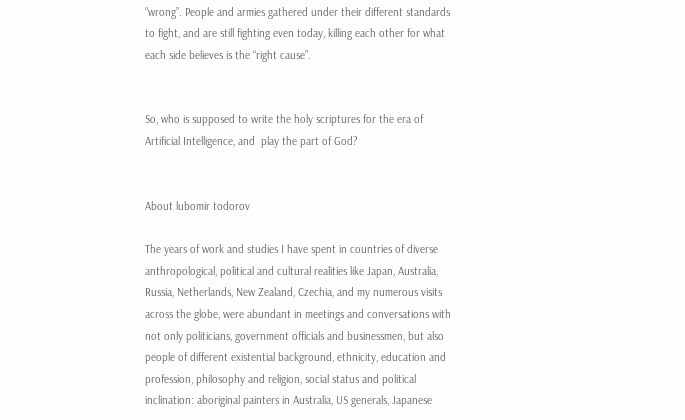“wrong”. People and armies gathered under their different standards to fight, and are still fighting even today, killing each other for what each side believes is the “right cause”.


So, who is supposed to write the holy scriptures for the era of Artificial Intelligence, and  play the part of God?


About lubomir todorov

The years of work and studies I have spent in countries of diverse anthropological, political and cultural realities like Japan, Australia, Russia, Netherlands, New Zealand, Czechia, and my numerous visits across the globe, were abundant in meetings and conversations with not only politicians, government officials and businessmen, but also people of different existential background, ethnicity, education and profession, philosophy and religion, social status and political inclination: aboriginal painters in Australia, US generals, Japanese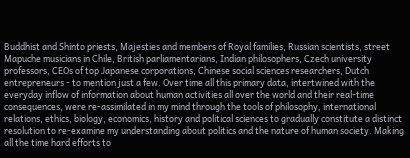Buddhist and Shinto priests, Majesties and members of Royal families, Russian scientists, street Mapuche musicians in Chile, British parliamentarians, Indian philosophers, Czech university professors, CEOs of top Japanese corporations, Chinese social sciences researchers, Dutch entrepreneurs - to mention just a few. Over time all this primary data, intertwined with the everyday inflow of information about human activities all over the world and their real-time consequences, were re-assimilated in my mind through the tools of philosophy, international relations, ethics, biology, economics, history and political sciences to gradually constitute a distinct resolution to re-examine my understanding about politics and the nature of human society. Making all the time hard efforts to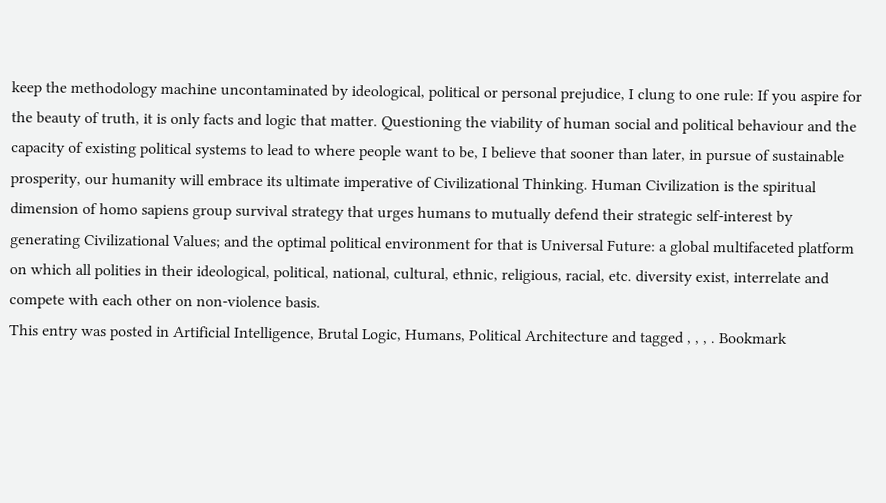keep the methodology machine uncontaminated by ideological, political or personal prejudice, I clung to one rule: If you aspire for the beauty of truth, it is only facts and logic that matter. Questioning the viability of human social and political behaviour and the capacity of existing political systems to lead to where people want to be, I believe that sooner than later, in pursue of sustainable prosperity, our humanity will embrace its ultimate imperative of Civilizational Thinking. Human Civilization is the spiritual dimension of homo sapiens group survival strategy that urges humans to mutually defend their strategic self-interest by generating Civilizational Values; and the optimal political environment for that is Universal Future: a global multifaceted platform on which all polities in their ideological, political, national, cultural, ethnic, religious, racial, etc. diversity exist, interrelate and compete with each other on non-violence basis.
This entry was posted in Artificial Intelligence, Brutal Logic, Humans, Political Architecture and tagged , , , . Bookmark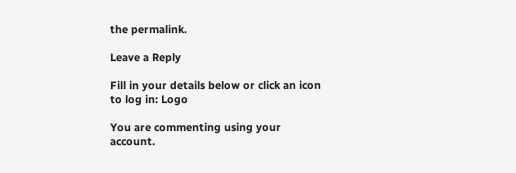the permalink.

Leave a Reply

Fill in your details below or click an icon to log in: Logo

You are commenting using your account.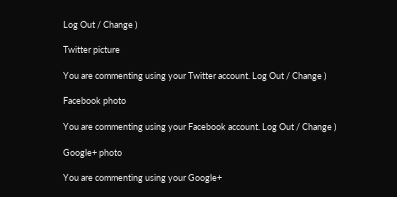Log Out / Change )

Twitter picture

You are commenting using your Twitter account. Log Out / Change )

Facebook photo

You are commenting using your Facebook account. Log Out / Change )

Google+ photo

You are commenting using your Google+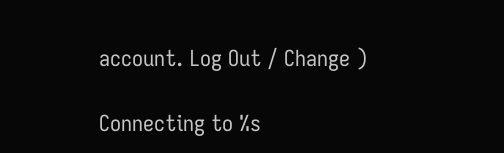account. Log Out / Change )

Connecting to %s